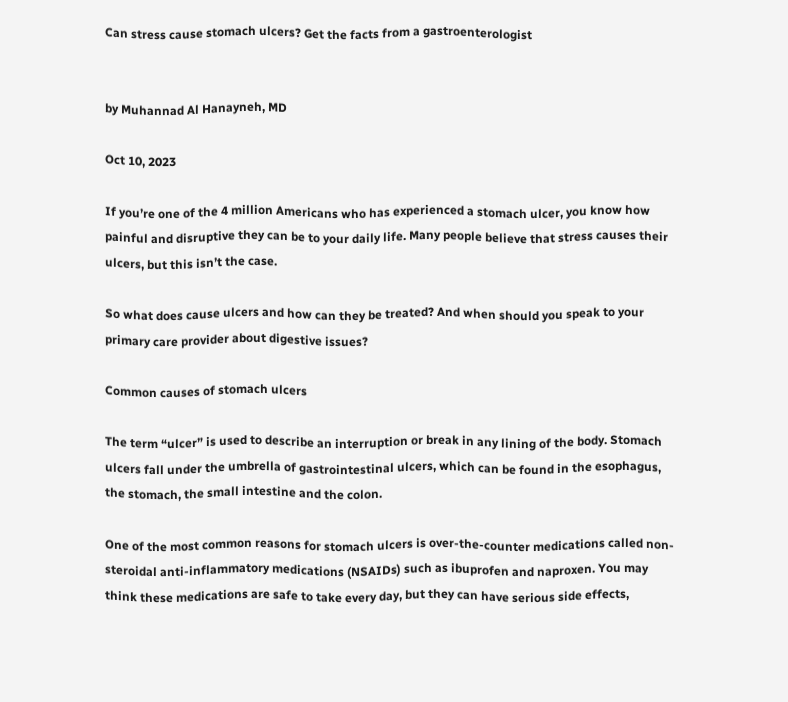Can stress cause stomach ulcers? Get the facts from a gastroenterologist


by Muhannad Al Hanayneh, MD

Oct 10, 2023

If you’re one of the 4 million Americans who has experienced a stomach ulcer, you know how painful and disruptive they can be to your daily life. Many people believe that stress causes their ulcers, but this isn’t the case.

So what does cause ulcers and how can they be treated? And when should you speak to your primary care provider about digestive issues?

Common causes of stomach ulcers

The term “ulcer” is used to describe an interruption or break in any lining of the body. Stomach ulcers fall under the umbrella of gastrointestinal ulcers, which can be found in the esophagus, the stomach, the small intestine and the colon.

One of the most common reasons for stomach ulcers is over-the-counter medications called non-steroidal anti-inflammatory medications (NSAIDs) such as ibuprofen and naproxen. You may think these medications are safe to take every day, but they can have serious side effects,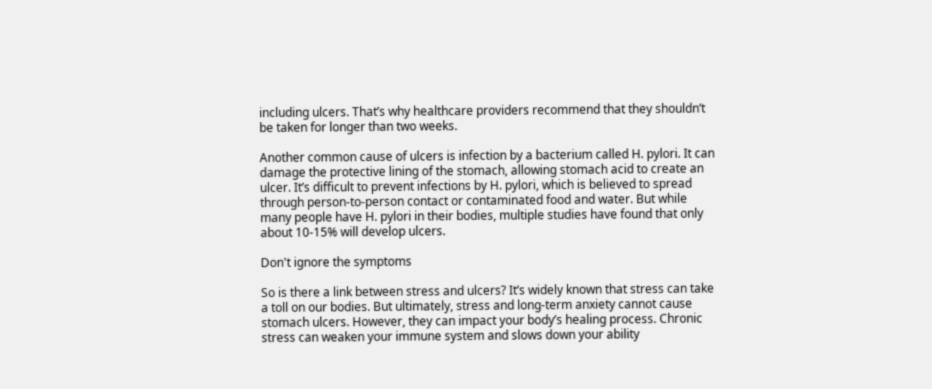including ulcers. That’s why healthcare providers recommend that they shouldn’t be taken for longer than two weeks.

Another common cause of ulcers is infection by a bacterium called H. pylori. It can damage the protective lining of the stomach, allowing stomach acid to create an ulcer. It’s difficult to prevent infections by H. pylori, which is believed to spread through person-to-person contact or contaminated food and water. But while many people have H. pylori in their bodies, multiple studies have found that only about 10-15% will develop ulcers.

Don't ignore the symptoms

So is there a link between stress and ulcers? It’s widely known that stress can take a toll on our bodies. But ultimately, stress and long-term anxiety cannot cause stomach ulcers. However, they can impact your body’s healing process. Chronic stress can weaken your immune system and slows down your ability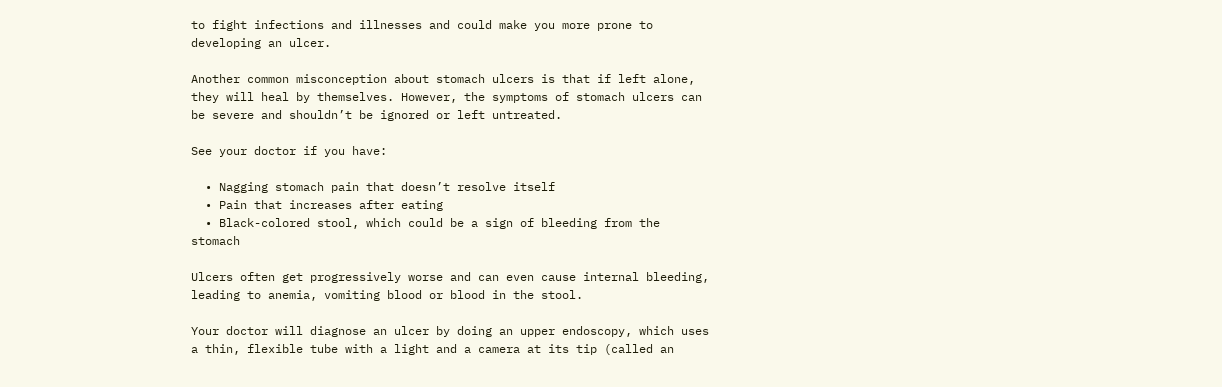to fight infections and illnesses and could make you more prone to developing an ulcer.

Another common misconception about stomach ulcers is that if left alone, they will heal by themselves. However, the symptoms of stomach ulcers can be severe and shouldn’t be ignored or left untreated.

See your doctor if you have:

  • Nagging stomach pain that doesn’t resolve itself
  • Pain that increases after eating
  • Black-colored stool, which could be a sign of bleeding from the stomach

Ulcers often get progressively worse and can even cause internal bleeding, leading to anemia, vomiting blood or blood in the stool.

Your doctor will diagnose an ulcer by doing an upper endoscopy, which uses a thin, flexible tube with a light and a camera at its tip (called an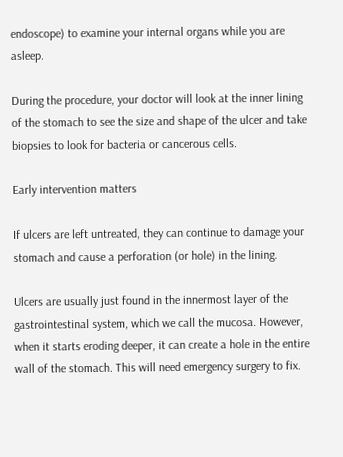endoscope) to examine your internal organs while you are asleep.

During the procedure, your doctor will look at the inner lining of the stomach to see the size and shape of the ulcer and take biopsies to look for bacteria or cancerous cells.

Early intervention matters

If ulcers are left untreated, they can continue to damage your stomach and cause a perforation (or hole) in the lining.

Ulcers are usually just found in the innermost layer of the gastrointestinal system, which we call the mucosa. However, when it starts eroding deeper, it can create a hole in the entire wall of the stomach. This will need emergency surgery to fix.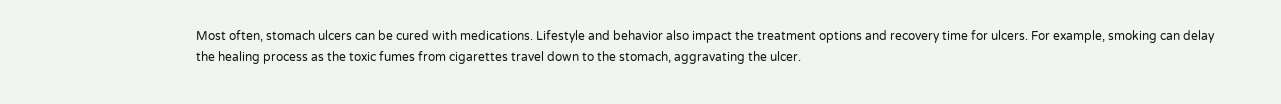Most often, stomach ulcers can be cured with medications. Lifestyle and behavior also impact the treatment options and recovery time for ulcers. For example, smoking can delay the healing process as the toxic fumes from cigarettes travel down to the stomach, aggravating the ulcer.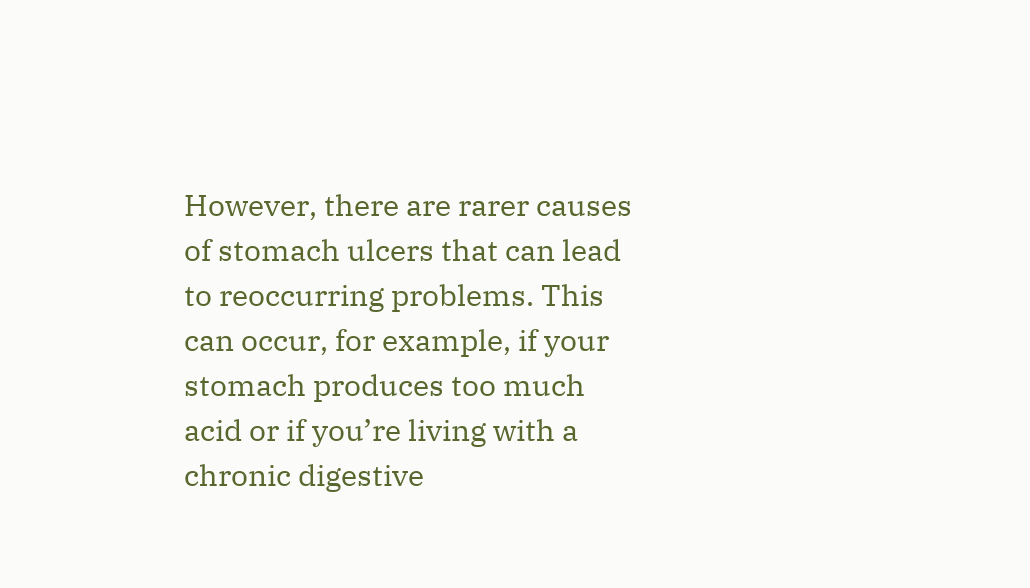However, there are rarer causes of stomach ulcers that can lead to reoccurring problems. This can occur, for example, if your stomach produces too much acid or if you’re living with a chronic digestive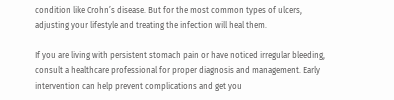condition like Crohn’s disease. But for the most common types of ulcers, adjusting your lifestyle and treating the infection will heal them.

If you are living with persistent stomach pain or have noticed irregular bleeding, consult a healthcare professional for proper diagnosis and management. Early intervention can help prevent complications and get you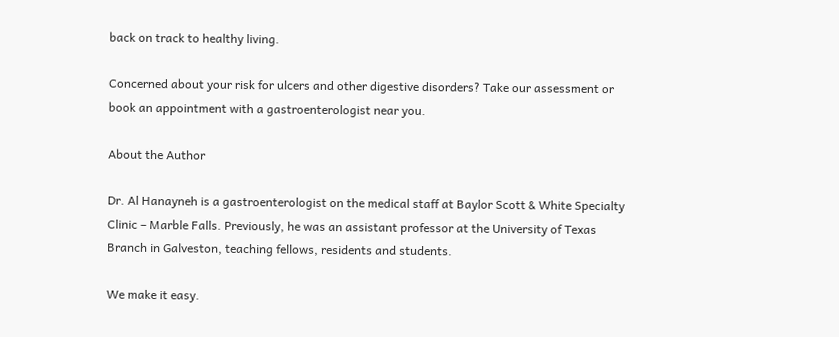back on track to healthy living.

Concerned about your risk for ulcers and other digestive disorders? Take our assessment or book an appointment with a gastroenterologist near you.

About the Author

Dr. Al Hanayneh is a gastroenterologist on the medical staff at Baylor Scott & White Specialty Clinic – Marble Falls. Previously, he was an assistant professor at the University of Texas Branch in Galveston, teaching fellows, residents and students.

We make it easy.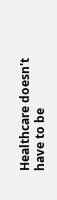Healthcare doesn't have to be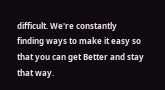difficult. We're constantly finding ways to make it easy so that you can get Better and stay that way.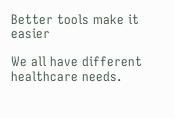Better tools make it easier

We all have different healthcare needs.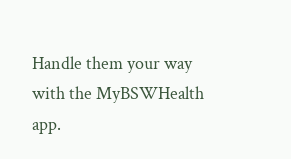Handle them your way with the MyBSWHealth app.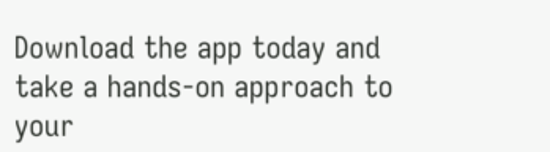Download the app today and take a hands-on approach to your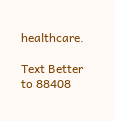healthcare.

Text Better to 88408